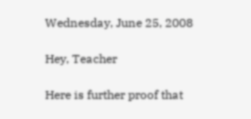Wednesday, June 25, 2008

Hey, Teacher

Here is further proof that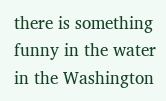there is something funny in the water in the Washington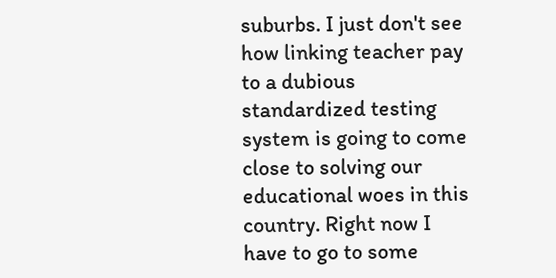suburbs. I just don't see how linking teacher pay to a dubious standardized testing system is going to come close to solving our educational woes in this country. Right now I have to go to some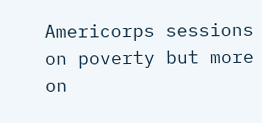Americorps sessions on poverty but more on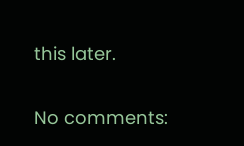this later.

No comments: